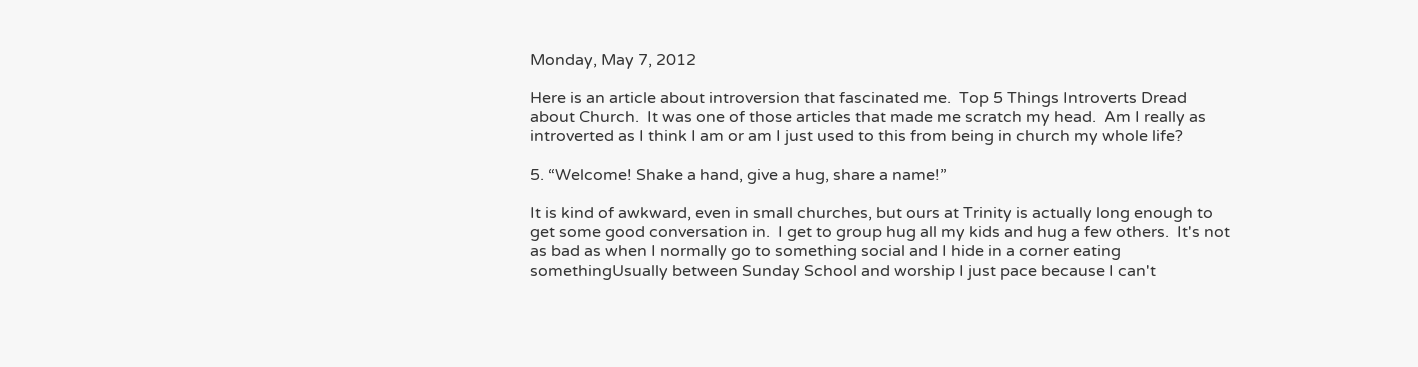Monday, May 7, 2012

Here is an article about introversion that fascinated me.  Top 5 Things Introverts Dread about Church.  It was one of those articles that made me scratch my head.  Am I really as introverted as I think I am or am I just used to this from being in church my whole life?

5. “Welcome! Shake a hand, give a hug, share a name!”

It is kind of awkward, even in small churches, but ours at Trinity is actually long enough to get some good conversation in.  I get to group hug all my kids and hug a few others.  It's not as bad as when I normally go to something social and I hide in a corner eating somethingUsually between Sunday School and worship I just pace because I can't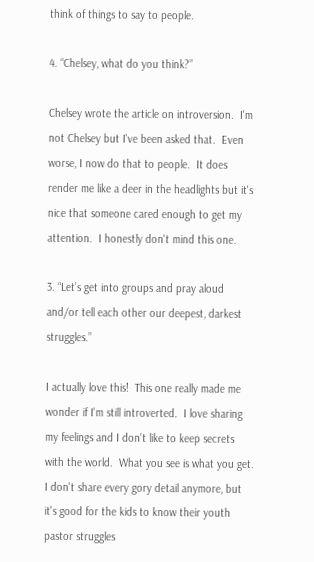think of things to say to people.

4. “Chelsey, what do you think?”

Chelsey wrote the article on introversion.  I'm not Chelsey but I've been asked that.  Even worse, I now do that to people.  It does render me like a deer in the headlights but it's nice that someone cared enough to get my attention.  I honestly don't mind this one.

3. “Let’s get into groups and pray aloud and/or tell each other our deepest, darkest struggles.”

I actually love this!  This one really made me wonder if I'm still introverted.  I love sharing my feelings and I don't like to keep secrets with the world.  What you see is what you get.  I don't share every gory detail anymore, but it's good for the kids to know their youth pastor struggles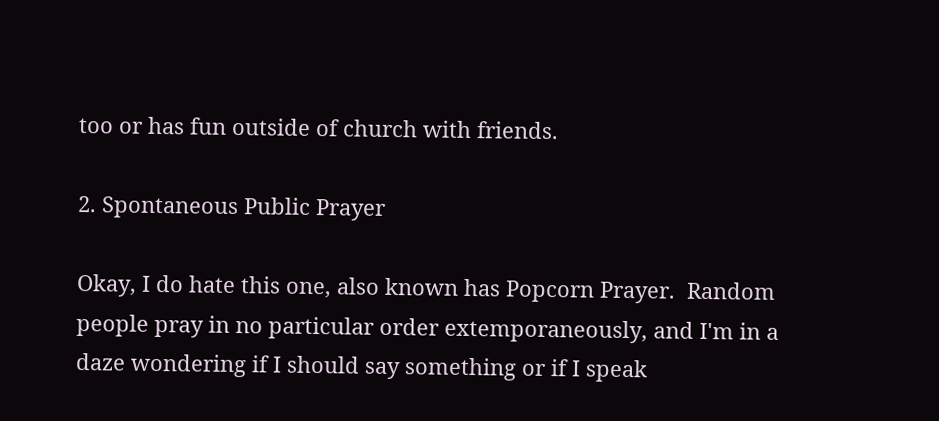too or has fun outside of church with friends.

2. Spontaneous Public Prayer

Okay, I do hate this one, also known has Popcorn Prayer.  Random people pray in no particular order extemporaneously, and I'm in a daze wondering if I should say something or if I speak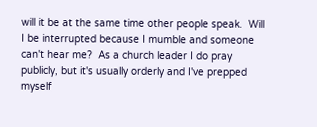will it be at the same time other people speak.  Will I be interrupted because I mumble and someone can't hear me?  As a church leader I do pray publicly, but it's usually orderly and I've prepped myself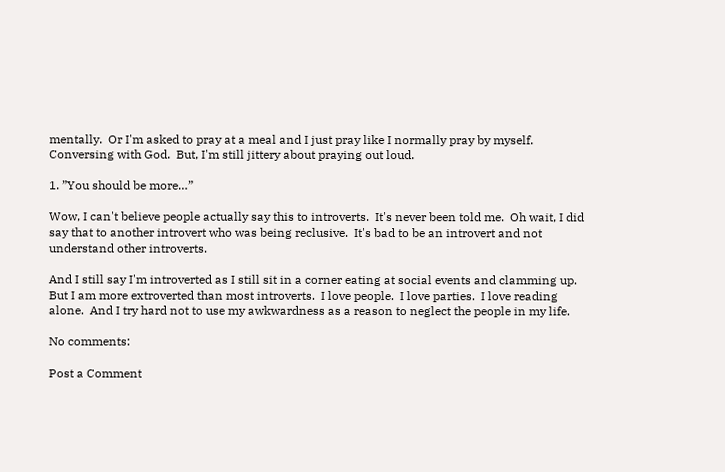mentally.  Or I'm asked to pray at a meal and I just pray like I normally pray by myself.  Conversing with God.  But, I'm still jittery about praying out loud.

1. ”You should be more…”

Wow, I can't believe people actually say this to introverts.  It's never been told me.  Oh wait, I did say that to another introvert who was being reclusive.  It's bad to be an introvert and not understand other introverts.

And I still say I'm introverted as I still sit in a corner eating at social events and clamming up.  But I am more extroverted than most introverts.  I love people.  I love parties.  I love reading alone.  And I try hard not to use my awkwardness as a reason to neglect the people in my life.

No comments:

Post a Comment